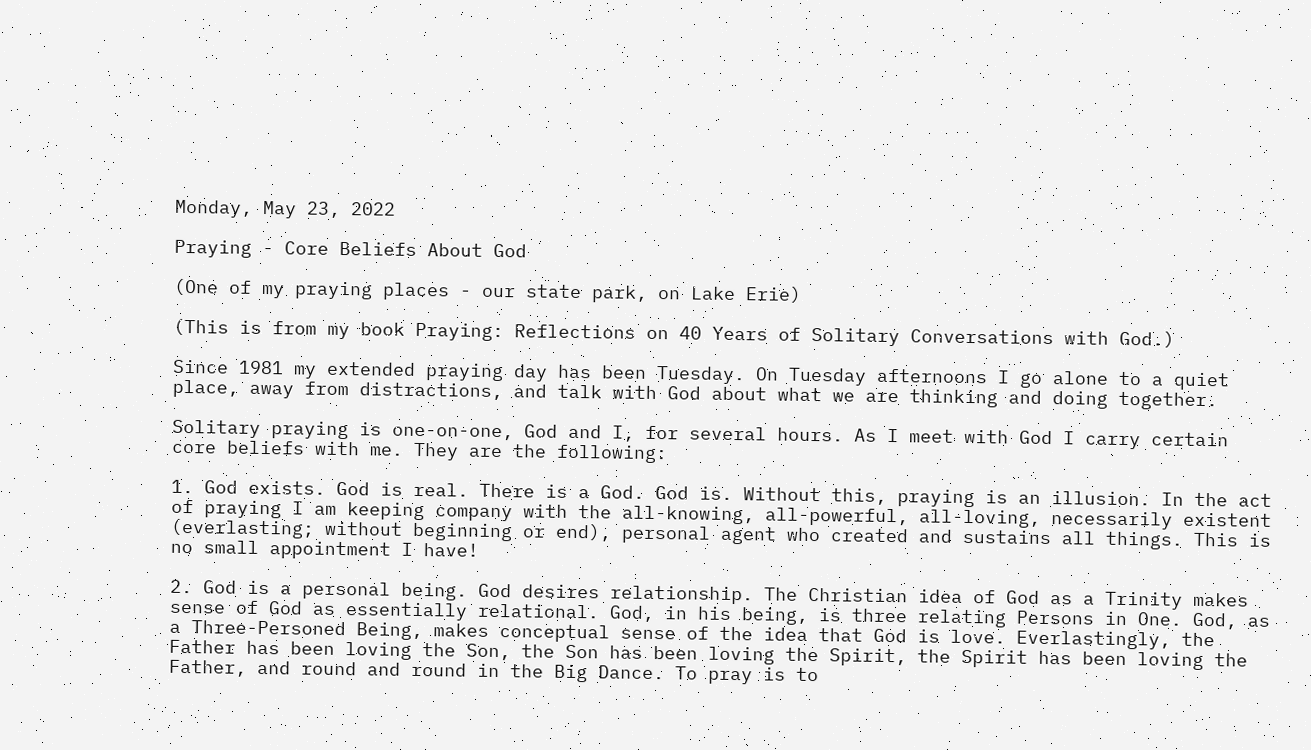Monday, May 23, 2022

Praying - Core Beliefs About God

(One of my praying places - our state park, on Lake Erie)

(This is from my book Praying: Reflections on 40 Years of Solitary Conversations with God.)

Since 1981 my extended praying day has been Tuesday. On Tuesday afternoons I go alone to a quiet place, away from distractions, and talk with God about what we are thinking and doing together.

Solitary praying is one-on-one, God and I, for several hours. As I meet with God I carry certain core beliefs with me. They are the following:

1. God exists. God is real. There is a God. God is. Without this, praying is an illusion. In the act of praying I am keeping company with the all-knowing, all-powerful, all-loving, necessarily existent (everlasting; without beginning or end), personal agent who created and sustains all things. This is no small appointment I have!

2. God is a personal being. God desires relationship. The Christian idea of God as a Trinity makes sense of God as essentially relational. God, in his being, is three relating Persons in One. God, as a Three-Personed Being, makes conceptual sense of the idea that God is love. Everlastingly, the Father has been loving the Son, the Son has been loving the Spirit, the Spirit has been loving the Father, and round and round in the Big Dance. To pray is to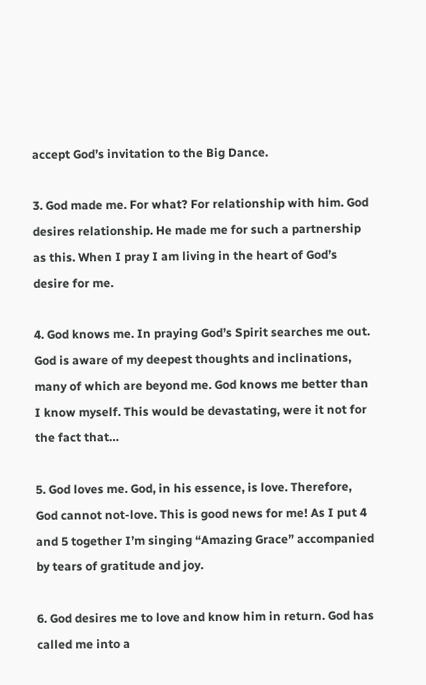accept God’s invitation to the Big Dance.

3. God made me. For what? For relationship with him. God desires relationship. He made me for such a partnership as this. When I pray I am living in the heart of God’s desire for me.

4. God knows me. In praying God’s Spirit searches me out. God is aware of my deepest thoughts and inclinations, many of which are beyond me. God knows me better than I know myself. This would be devastating, were it not for the fact that…

5. God loves me. God, in his essence, is love. Therefore, God cannot not-love. This is good news for me! As I put 4 and 5 together I’m singing “Amazing Grace” accompanied by tears of gratitude and joy.

6. God desires me to love and know him in return. God has called me into a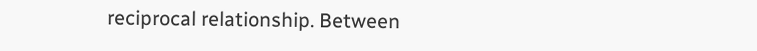reciprocal relationship. Between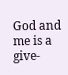God and me is a give-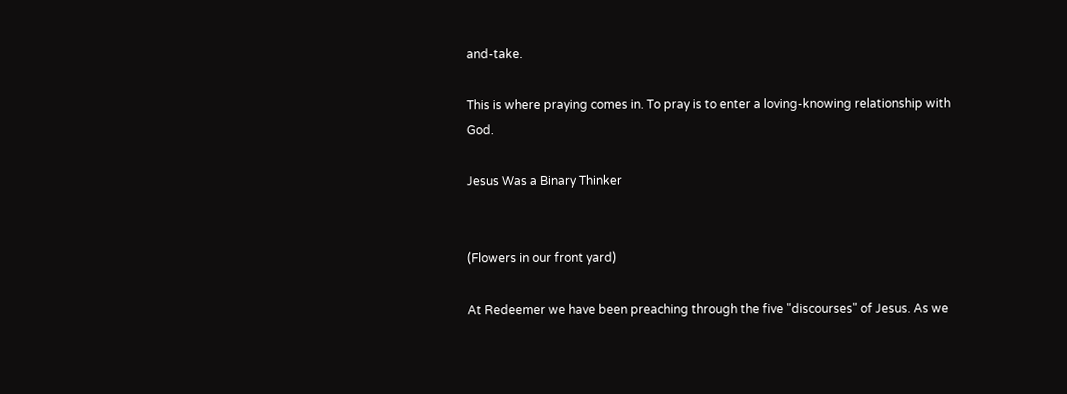and-take.

This is where praying comes in. To pray is to enter a loving-knowing relationship with God.

Jesus Was a Binary Thinker


(Flowers in our front yard)

At Redeemer we have been preaching through the five "discourses" of Jesus. As we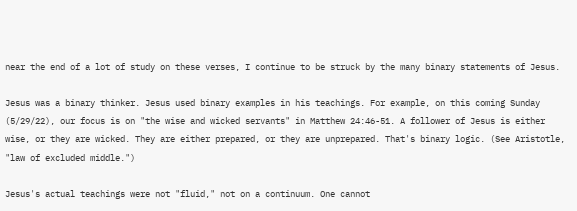near the end of a lot of study on these verses, I continue to be struck by the many binary statements of Jesus.

Jesus was a binary thinker. Jesus used binary examples in his teachings. For example, on this coming Sunday (5/29/22), our focus is on "the wise and wicked servants" in Matthew 24:46-51. A follower of Jesus is either wise, or they are wicked. They are either prepared, or they are unprepared. That's binary logic. (See Aristotle, "law of excluded middle.")

Jesus's actual teachings were not "fluid," not on a continuum. One cannot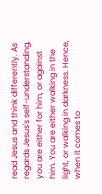read Jesus and think differently. As regards Jesus's self-understanding, you are either for him, or against him. You are either walking in the light, or walking in darkness. Hence, when it comes to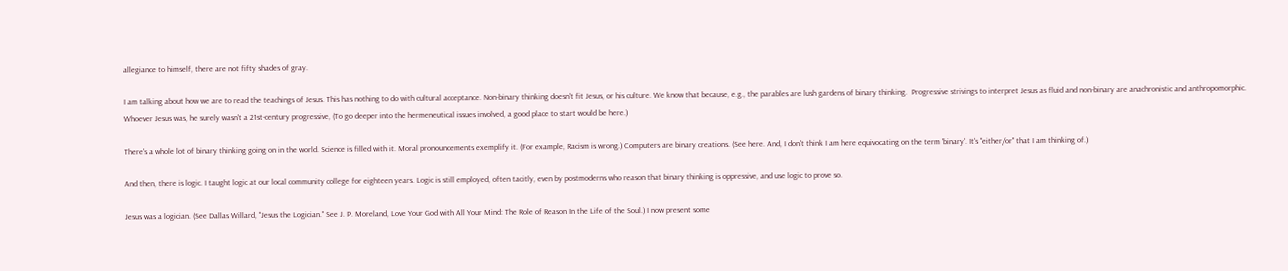allegiance to himself, there are not fifty shades of gray.

I am talking about how we are to read the teachings of Jesus. This has nothing to do with cultural acceptance. Non-binary thinking doesn't fit Jesus, or his culture. We know that because, e.g., the parables are lush gardens of binary thinking.  Progressive strivings to interpret Jesus as fluid and non-binary are anachronistic and anthropomorphic. Whoever Jesus was, he surely wasn't a 21st-century progressive, (To go deeper into the hermeneutical issues involved, a good place to start would be here.)

There's a whole lot of binary thinking going on in the world. Science is filled with it. Moral pronouncements exemplify it. (For example, Racism is wrong.) Computers are binary creations. (See here. And, I don't think I am here equivocating on the term 'binary'. It's "either/or" that I am thinking of.)

And then, there is logic. I taught logic at our local community college for eighteen years. Logic is still employed, often tacitly, even by postmoderns who reason that binary thinking is oppressive, and use logic to prove so.

Jesus was a logician. (See Dallas Willard, "Jesus the Logician." See J. P. Moreland, Love Your God with All Your Mind: The Role of Reason In the Life of the Soul.) I now present some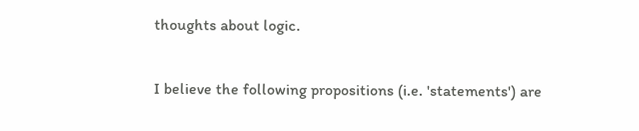thoughts about logic.

I believe the following propositions (i.e. 'statements') are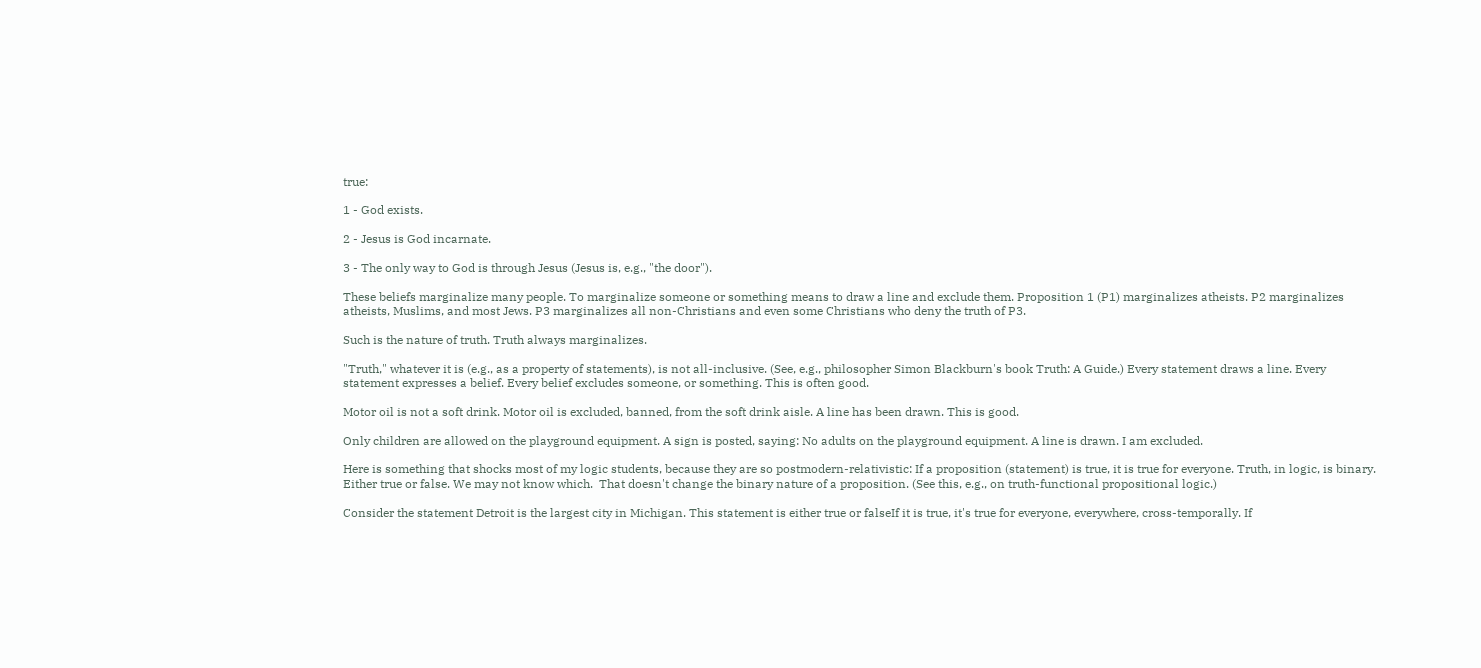true:

1 - God exists.

2 - Jesus is God incarnate.

3 - The only way to God is through Jesus (Jesus is, e.g., "the door").

These beliefs marginalize many people. To marginalize someone or something means to draw a line and exclude them. Proposition 1 (P1) marginalizes atheists. P2 marginalizes atheists, Muslims, and most Jews. P3 marginalizes all non-Christians and even some Christians who deny the truth of P3.

Such is the nature of truth. Truth always marginalizes.

"Truth," whatever it is (e.g., as a property of statements), is not all-inclusive. (See, e.g., philosopher Simon Blackburn's book Truth: A Guide.) Every statement draws a line. Every statement expresses a belief. Every belief excludes someone, or something. This is often good.

Motor oil is not a soft drink. Motor oil is excluded, banned, from the soft drink aisle. A line has been drawn. This is good.

Only children are allowed on the playground equipment. A sign is posted, saying: No adults on the playground equipment. A line is drawn. I am excluded.

Here is something that shocks most of my logic students, because they are so postmodern-relativistic: If a proposition (statement) is true, it is true for everyone. Truth, in logic, is binary. Either true or false. We may not know which.  That doesn't change the binary nature of a proposition. (See this, e.g., on truth-functional propositional logic.)

Consider the statement Detroit is the largest city in Michigan. This statement is either true or falseIf it is true, it's true for everyone, everywhere, cross-temporally. If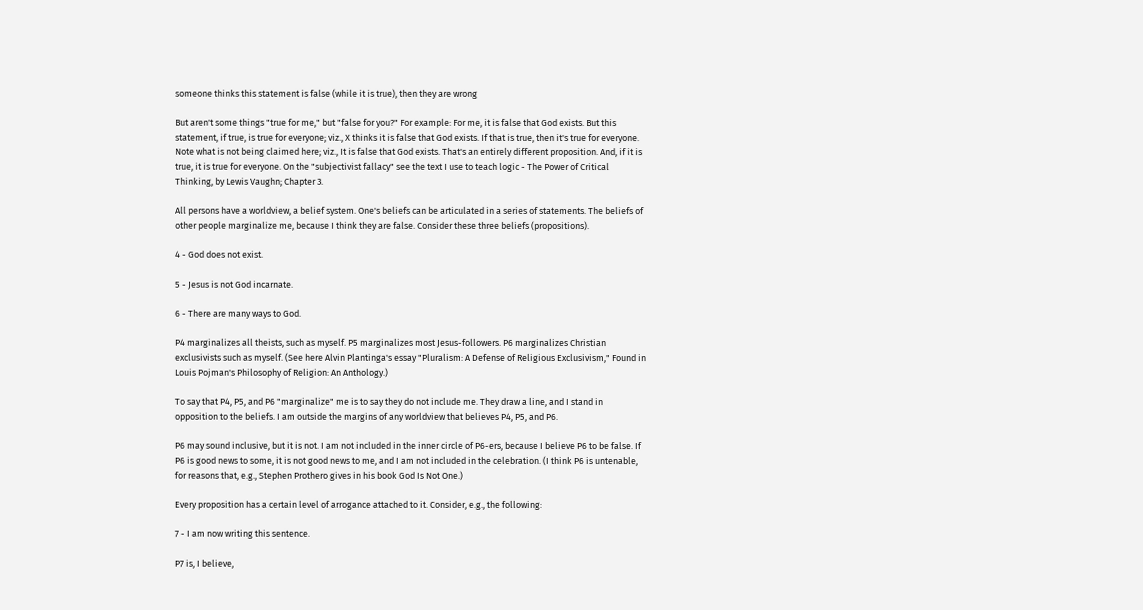someone thinks this statement is false (while it is true), then they are wrong

But aren't some things "true for me," but "false for you?" For example: For me, it is false that God exists. But this statement, if true, is true for everyone; viz., X thinks it is false that God exists. If that is true, then it's true for everyone. Note what is not being claimed here; viz., It is false that God exists. That's an entirely different proposition. And, if it is true, it is true for everyone. On the "subjectivist fallacy" see the text I use to teach logic - The Power of Critical Thinking, by Lewis Vaughn; Chapter 3.

All persons have a worldview, a belief system. One's beliefs can be articulated in a series of statements. The beliefs of other people marginalize me, because I think they are false. Consider these three beliefs (propositions).

4 - God does not exist.

5 - Jesus is not God incarnate.

6 - There are many ways to God.

P4 marginalizes all theists, such as myself. P5 marginalizes most Jesus-followers. P6 marginalizes Christian exclusivists such as myself. (See here Alvin Plantinga's essay "Pluralism: A Defense of Religious Exclusivism," Found in Louis Pojman's Philosophy of Religion: An Anthology.)

To say that P4, P5, and P6 "marginalize" me is to say they do not include me. They draw a line, and I stand in opposition to the beliefs. I am outside the margins of any worldview that believes P4, P5, and P6.

P6 may sound inclusive, but it is not. I am not included in the inner circle of P6-ers, because I believe P6 to be false. If P6 is good news to some, it is not good news to me, and I am not included in the celebration. (I think P6 is untenable, for reasons that, e.g., Stephen Prothero gives in his book God Is Not One.)

Every proposition has a certain level of arrogance attached to it. Consider, e.g., the following:

7 - I am now writing this sentence.

P7 is, I believe,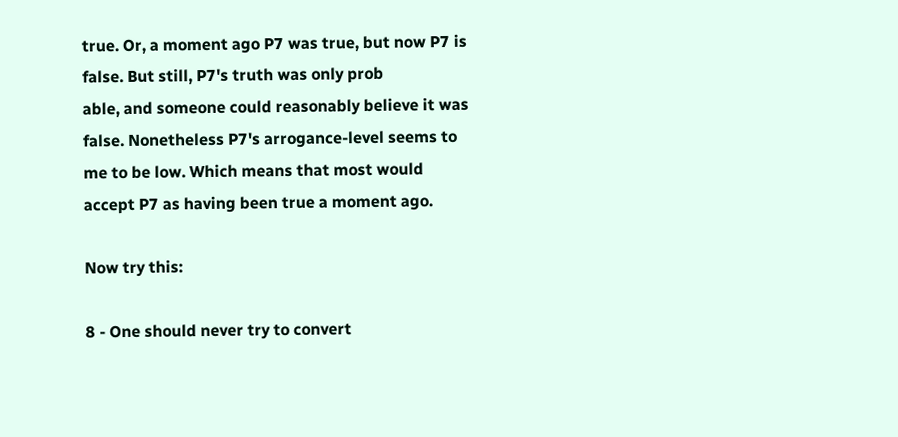true. Or, a moment ago P7 was true, but now P7 is false. But still, P7's truth was only prob
able, and someone could reasonably believe it was false. Nonetheless P7's arrogance-level seems to me to be low. Which means that most would accept P7 as having been true a moment ago.

Now try this:

8 - One should never try to convert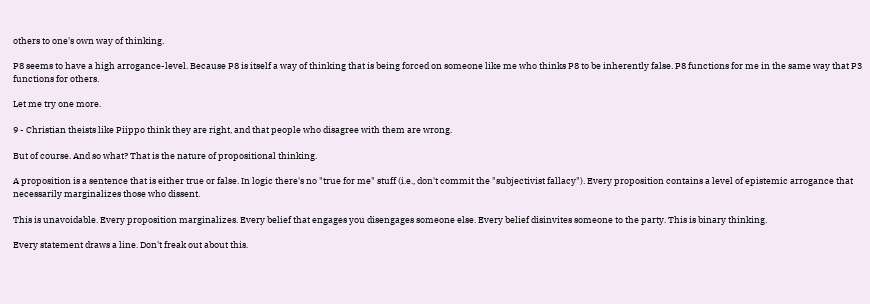others to one's own way of thinking.

P8 seems to have a high arrogance-level. Because P8 is itself a way of thinking that is being forced on someone like me who thinks P8 to be inherently false. P8 functions for me in the same way that P3 functions for others.

Let me try one more.

9 - Christian theists like Piippo think they are right, and that people who disagree with them are wrong.

But of course. And so what? That is the nature of propositional thinking.

A proposition is a sentence that is either true or false. In logic there's no "true for me" stuff (i.e., don't commit the "subjectivist fallacy"). Every proposition contains a level of epistemic arrogance that necessarily marginalizes those who dissent.

This is unavoidable. Every proposition marginalizes. Every belief that engages you disengages someone else. Every belief disinvites someone to the party. This is binary thinking.

Every statement draws a line. Don't freak out about this.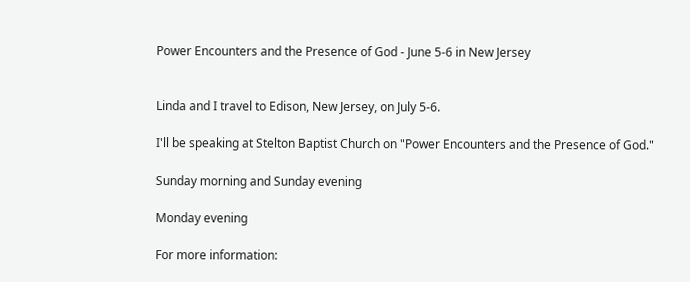Power Encounters and the Presence of God - June 5-6 in New Jersey


Linda and I travel to Edison, New Jersey, on July 5-6.

I'll be speaking at Stelton Baptist Church on "Power Encounters and the Presence of God."

Sunday morning and Sunday evening

Monday evening

For more information: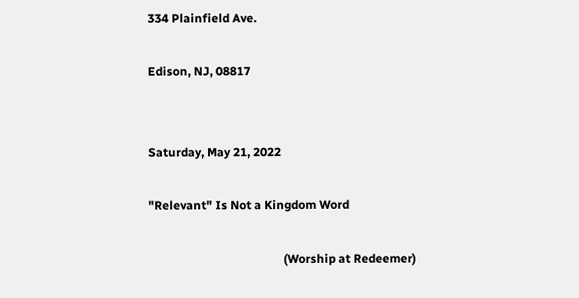334 Plainfield Ave.

Edison, NJ, 08817


Saturday, May 21, 2022

"Relevant" Is Not a Kingdom Word

                                             (Worship at Redeemer)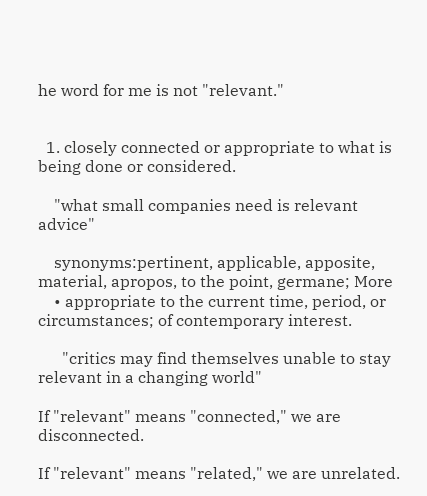he word for me is not "relevant."


  1. closely connected or appropriate to what is being done or considered.

    "what small companies need is relevant advice"

    synonyms:pertinent, applicable, apposite, material, apropos, to the point, germane; More
    • appropriate to the current time, period, or circumstances; of contemporary interest.

      "critics may find themselves unable to stay relevant in a changing world"

If "relevant" means "connected," we are disconnected.

If "relevant" means "related," we are unrelated.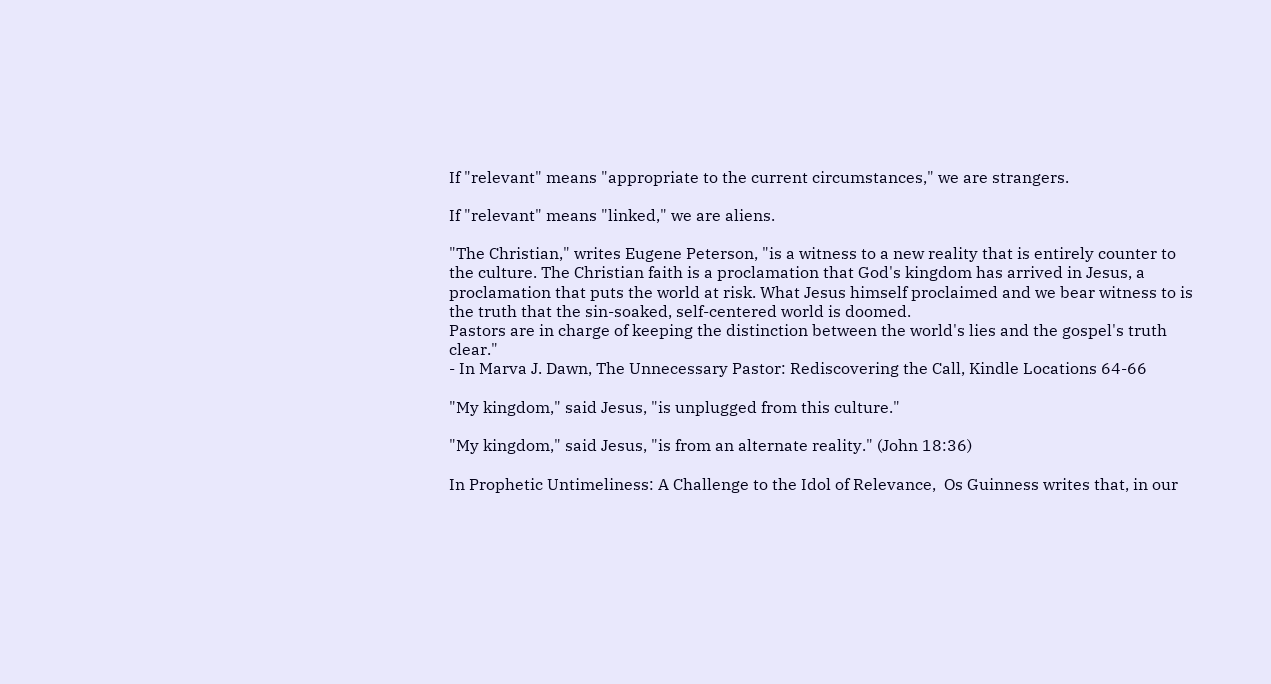If "relevant" means "appropriate to the current circumstances," we are strangers.

If "relevant" means "linked," we are aliens.

"The Christian," writes Eugene Peterson, "is a witness to a new reality that is entirely counter to the culture. The Christian faith is a proclamation that God's kingdom has arrived in Jesus, a proclamation that puts the world at risk. What Jesus himself proclaimed and we bear witness to is the truth that the sin-soaked, self-centered world is doomed.
Pastors are in charge of keeping the distinction between the world's lies and the gospel's truth clear."
- In Marva J. Dawn, The Unnecessary Pastor: Rediscovering the Call, Kindle Locations 64-66

"My kingdom," said Jesus, "is unplugged from this culture."

"My kingdom," said Jesus, "is from an alternate reality." (John 18:36)

In Prophetic Untimeliness: A Challenge to the Idol of Relevance,  Os Guinness writes that, in our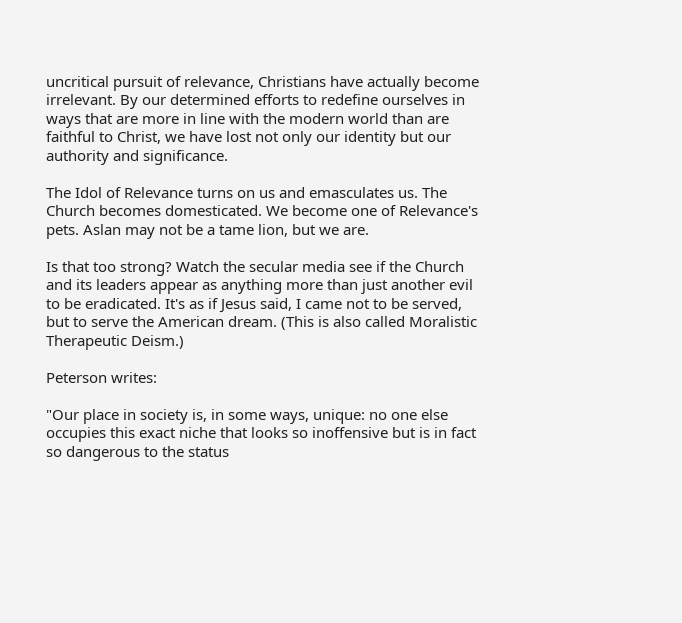uncritical pursuit of relevance, Christians have actually become irrelevant. By our determined efforts to redefine ourselves in ways that are more in line with the modern world than are faithful to Christ, we have lost not only our identity but our authority and significance.

The Idol of Relevance turns on us and emasculates us. The Church becomes domesticated. We become one of Relevance's pets. Aslan may not be a tame lion, but we are.

Is that too strong? Watch the secular media see if the Church and its leaders appear as anything more than just another evil to be eradicated. It's as if Jesus said, I came not to be served, but to serve the American dream. (This is also called Moralistic Therapeutic Deism.)

Peterson writes:

"Our place in society is, in some ways, unique: no one else occupies this exact niche that looks so inoffensive but is in fact so dangerous to the status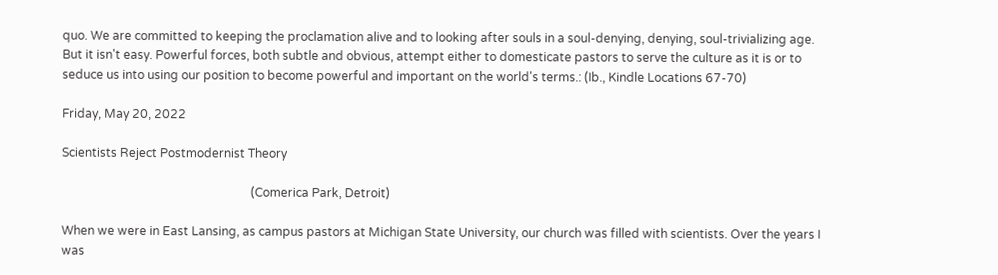quo. We are committed to keeping the proclamation alive and to looking after souls in a soul-denying, denying, soul-trivializing age. But it isn't easy. Powerful forces, both subtle and obvious, attempt either to domesticate pastors to serve the culture as it is or to seduce us into using our position to become powerful and important on the world's terms.: (Ib., Kindle Locations 67-70)

Friday, May 20, 2022

Scientists Reject Postmodernist Theory

                                                               (Comerica Park, Detroit)

When we were in East Lansing, as campus pastors at Michigan State University, our church was filled with scientists. Over the years I was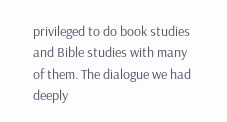privileged to do book studies and Bible studies with many of them. The dialogue we had deeply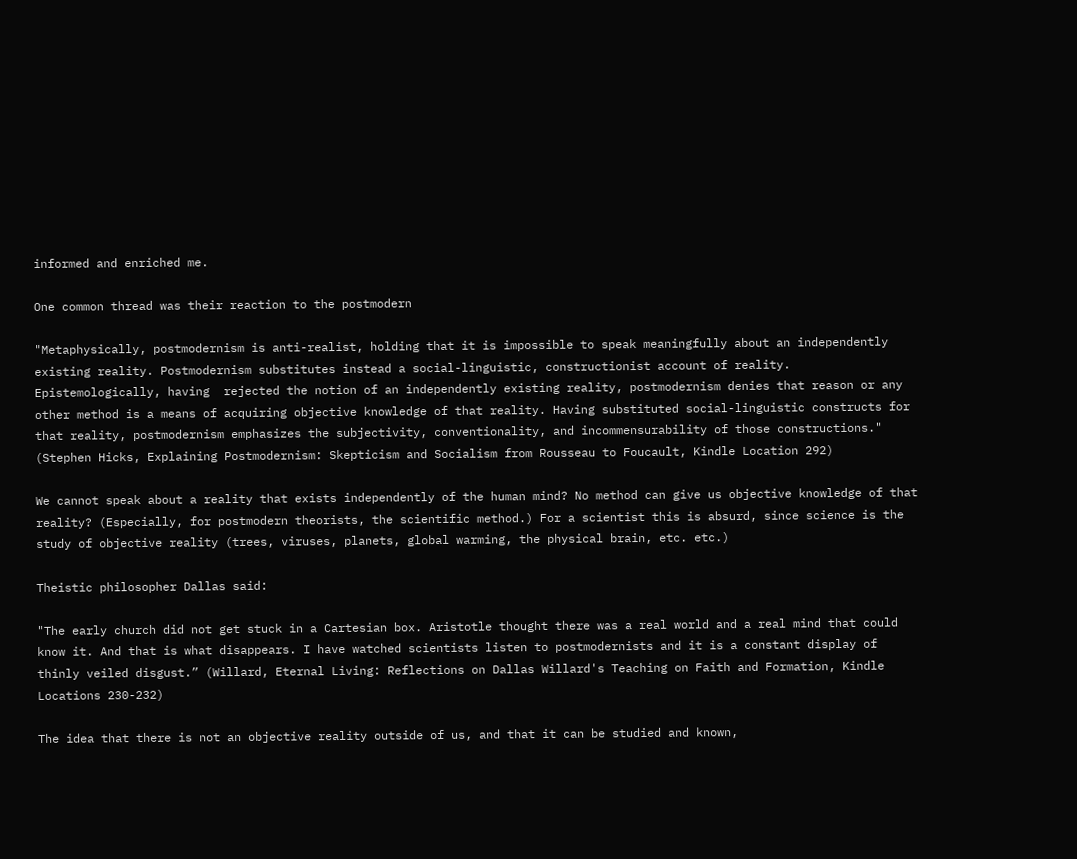informed and enriched me.

One common thread was their reaction to the postmodern

"Metaphysically, postmodernism is anti-realist, holding that it is impossible to speak meaningfully about an independently existing reality. Postmodernism substitutes instead a social-linguistic, constructionist account of reality. Epistemologically, having  rejected the notion of an independently existing reality, postmodernism denies that reason or any other method is a means of acquiring objective knowledge of that reality. Having substituted social-linguistic constructs for that reality, postmodernism emphasizes the subjectivity, conventionality, and incommensurability of those constructions." (Stephen Hicks, Explaining Postmodernism: Skepticism and Socialism from Rousseau to Foucault, Kindle Location 292)

We cannot speak about a reality that exists independently of the human mind? No method can give us objective knowledge of that reality? (Especially, for postmodern theorists, the scientific method.) For a scientist this is absurd, since science is the study of objective reality (trees, viruses, planets, global warming, the physical brain, etc. etc.)

Theistic philosopher Dallas said:

"The early church did not get stuck in a Cartesian box. Aristotle thought there was a real world and a real mind that could know it. And that is what disappears. I have watched scientists listen to postmodernists and it is a constant display of thinly veiled disgust.” (Willard, Eternal Living: Reflections on Dallas Willard's Teaching on Faith and Formation, Kindle Locations 230-232)

The idea that there is not an objective reality outside of us, and that it can be studied and known,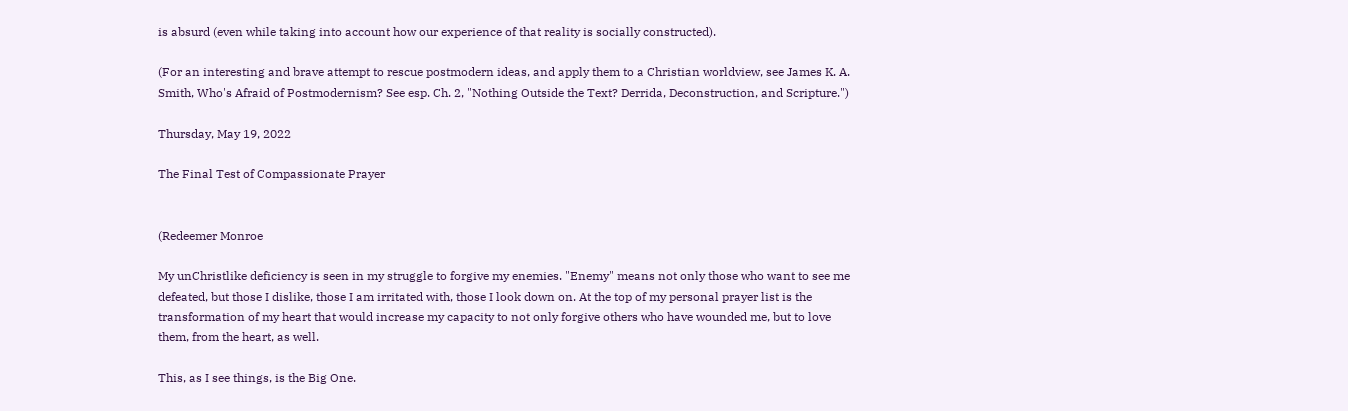is absurd (even while taking into account how our experience of that reality is socially constructed).

(For an interesting and brave attempt to rescue postmodern ideas, and apply them to a Christian worldview, see James K. A. Smith, Who's Afraid of Postmodernism? See esp. Ch. 2, "Nothing Outside the Text? Derrida, Deconstruction, and Scripture.")

Thursday, May 19, 2022

The Final Test of Compassionate Prayer


(Redeemer Monroe

My unChristlike deficiency is seen in my struggle to forgive my enemies. "Enemy" means not only those who want to see me defeated, but those I dislike, those I am irritated with, those I look down on. At the top of my personal prayer list is the transformation of my heart that would increase my capacity to not only forgive others who have wounded me, but to love them, from the heart, as well.

This, as I see things, is the Big One.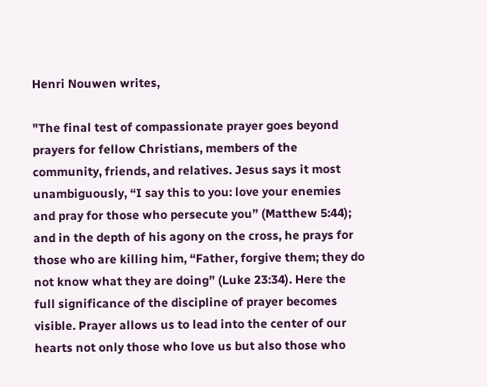Henri Nouwen writes,

"The final test of compassionate prayer goes beyond prayers for fellow Christians, members of the community, friends, and relatives. Jesus says it most unambiguously, “I say this to you: love your enemies and pray for those who persecute you” (Matthew 5:44); and in the depth of his agony on the cross, he prays for those who are killing him, “Father, forgive them; they do not know what they are doing” (Luke 23:34). Here the full significance of the discipline of prayer becomes visible. Prayer allows us to lead into the center of our hearts not only those who love us but also those who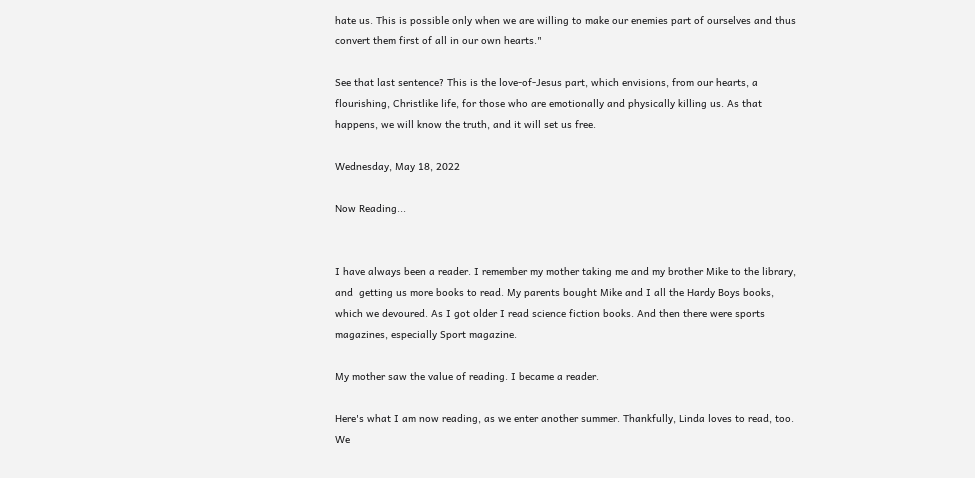hate us. This is possible only when we are willing to make our enemies part of ourselves and thus convert them first of all in our own hearts."

See that last sentence? This is the love-of-Jesus part, which envisions, from our hearts, a flourishing, Christlike life, for those who are emotionally and physically killing us. As that happens, we will know the truth, and it will set us free.

Wednesday, May 18, 2022

Now Reading...


I have always been a reader. I remember my mother taking me and my brother Mike to the library, and  getting us more books to read. My parents bought Mike and I all the Hardy Boys books, which we devoured. As I got older I read science fiction books. And then there were sports magazines, especially Sport magazine.

My mother saw the value of reading. I became a reader.

Here's what I am now reading, as we enter another summer. Thankfully, Linda loves to read, too. We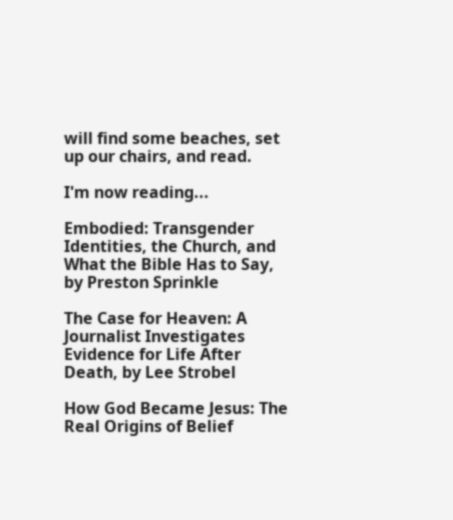will find some beaches, set up our chairs, and read.

I'm now reading...

Embodied: Transgender Identities, the Church, and What the Bible Has to Say, by Preston Sprinkle

The Case for Heaven: A Journalist Investigates Evidence for Life After Death, by Lee Strobel

How God Became Jesus: The Real Origins of Belief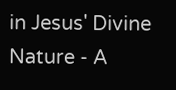in Jesus' Divine Nature - A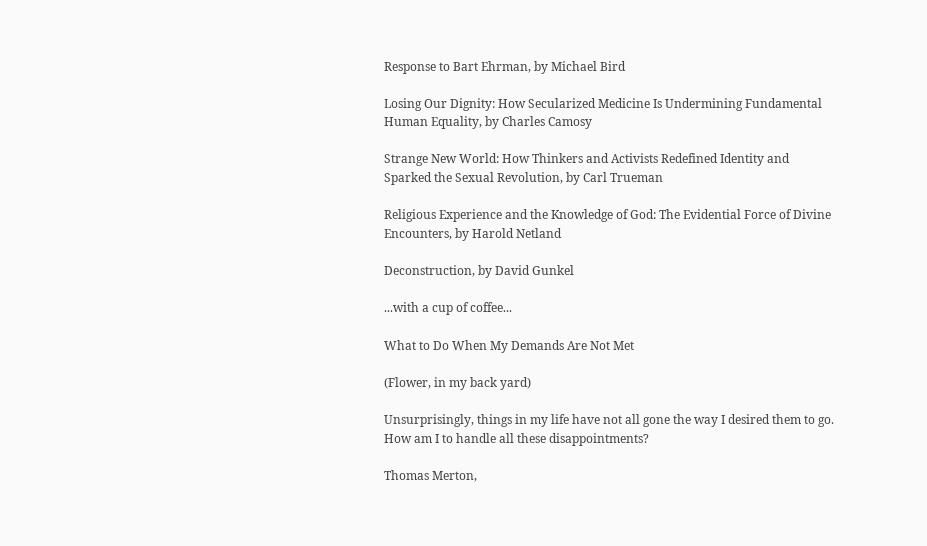Response to Bart Ehrman, by Michael Bird

Losing Our Dignity: How Secularized Medicine Is Undermining Fundamental Human Equality, by Charles Camosy

Strange New World: How Thinkers and Activists Redefined Identity and Sparked the Sexual Revolution, by Carl Trueman

Religious Experience and the Knowledge of God: The Evidential Force of Divine Encounters, by Harold Netland

Deconstruction, by David Gunkel

...with a cup of coffee...

What to Do When My Demands Are Not Met

(Flower, in my back yard)

Unsurprisingly, things in my life have not all gone the way I desired them to go. How am I to handle all these disappointments?

Thomas Merton,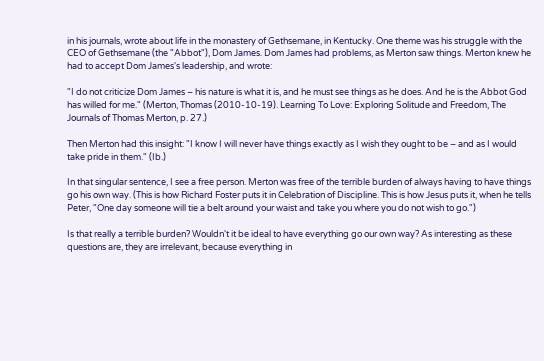in his journals, wrote about life in the monastery of Gethsemane, in Kentucky. One theme was his struggle with the CEO of Gethsemane (the "Abbot"), Dom James. Dom James had problems, as Merton saw things. Merton knew he had to accept Dom James's leadership, and wrote:

"I do not criticize Dom James – his nature is what it is, and he must see things as he does. And he is the Abbot God has willed for me." (Merton, Thomas (2010-10-19). Learning To Love: Exploring Solitude and Freedom, The Journals of Thomas Merton, p. 27.)

Then Merton had this insight: "I know I will never have things exactly as I wish they ought to be – and as I would take pride in them." (Ib.)

In that singular sentence, I see a free person. Merton was free of the terrible burden of always having to have things go his own way. (This is how Richard Foster puts it in Celebration of Discipline. This is how Jesus puts it, when he tells Peter, "One day someone will tie a belt around your waist and take you where you do not wish to go.")

Is that really a terrible burden? Wouldn't it be ideal to have everything go our own way? As interesting as these questions are, they are irrelevant, because everything in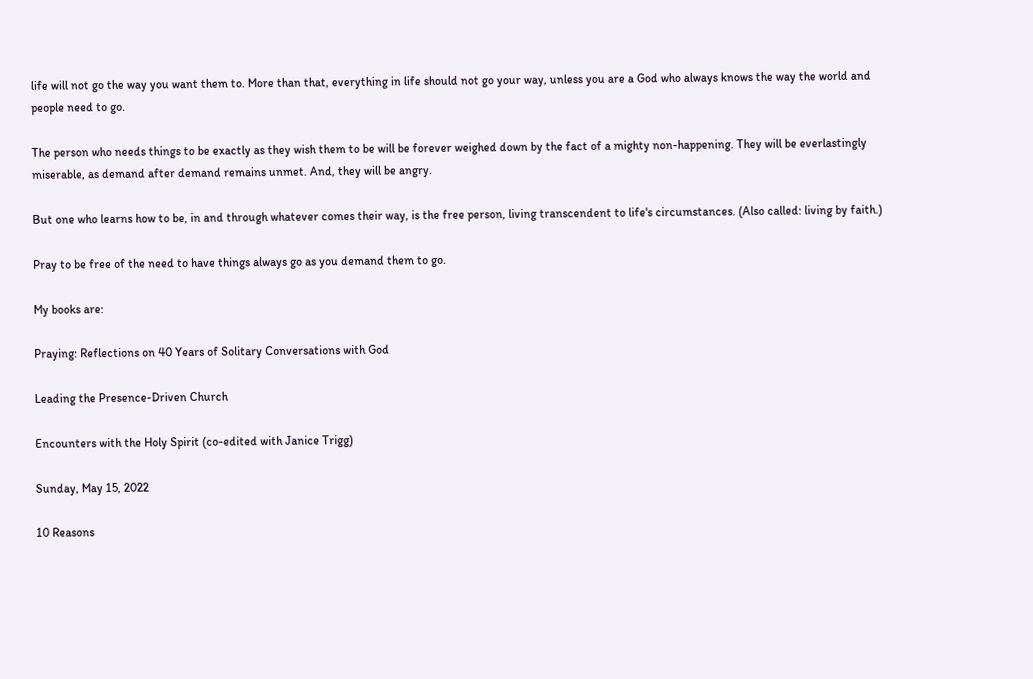life will not go the way you want them to. More than that, everything in life should not go your way, unless you are a God who always knows the way the world and people need to go.

The person who needs things to be exactly as they wish them to be will be forever weighed down by the fact of a mighty non-happening. They will be everlastingly miserable, as demand after demand remains unmet. And, they will be angry.

But one who learns how to be, in and through whatever comes their way, is the free person, living transcendent to life's circumstances. (Also called: living by faith.)

Pray to be free of the need to have things always go as you demand them to go.

My books are:

Praying: Reflections on 40 Years of Solitary Conversations with God

Leading the Presence-Driven Church

Encounters with the Holy Spirit (co-edited with Janice Trigg)

Sunday, May 15, 2022

10 Reasons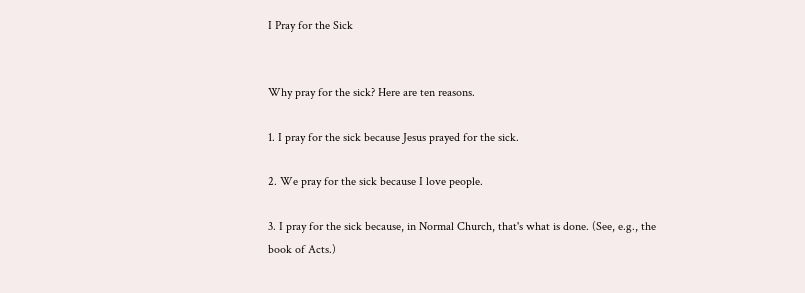I Pray for the Sick


Why pray for the sick? Here are ten reasons.

1. I pray for the sick because Jesus prayed for the sick.

2. We pray for the sick because I love people.

3. I pray for the sick because, in Normal Church, that's what is done. (See, e.g., the book of Acts.)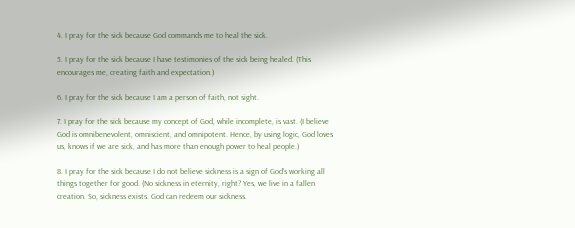4. I pray for the sick because God commands me to heal the sick.

5. I pray for the sick because I have testimonies of the sick being healed. (This encourages me, creating faith and expectation.)

6. I pray for the sick because I am a person of faith, not sight.

7. I pray for the sick because my concept of God, while incomplete, is vast. (I believe God is omnibenevolent, omniscient, and omnipotent. Hence, by using logic, God loves us, knows if we are sick, and has more than enough power to heal people.)

8. I pray for the sick because I do not believe sickness is a sign of God's working all things together for good. (No sickness in eternity, right? Yes, we live in a fallen creation. So, sickness exists. God can redeem our sickness.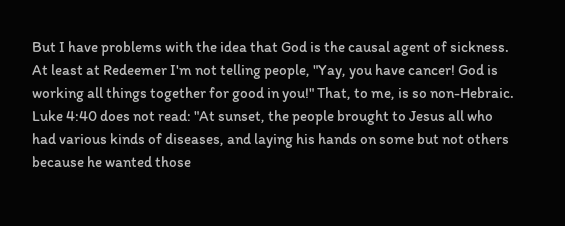But I have problems with the idea that God is the causal agent of sickness. At least at Redeemer I'm not telling people, "Yay, you have cancer! God is working all things together for good in you!" That, to me, is so non-Hebraic. Luke 4:40 does not read: "At sunset, the people brought to Jesus all who had various kinds of diseases, and laying his hands on some but not others because he wanted those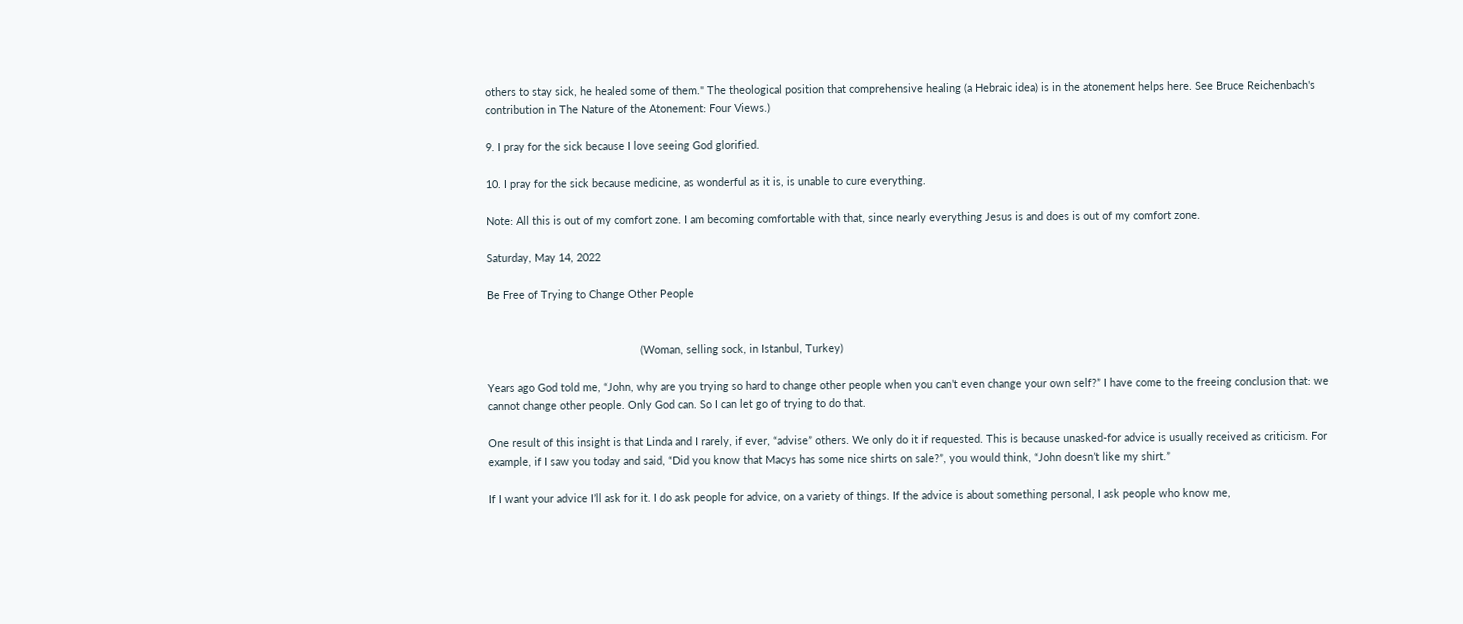others to stay sick, he healed some of them." The theological position that comprehensive healing (a Hebraic idea) is in the atonement helps here. See Bruce Reichenbach's contribution in The Nature of the Atonement: Four Views.)

9. I pray for the sick because I love seeing God glorified.

10. I pray for the sick because medicine, as wonderful as it is, is unable to cure everything.

Note: All this is out of my comfort zone. I am becoming comfortable with that, since nearly everything Jesus is and does is out of my comfort zone.

Saturday, May 14, 2022

Be Free of Trying to Change Other People


                                                   (Woman, selling sock, in Istanbul, Turkey)

Years ago God told me, “John, why are you trying so hard to change other people when you can’t even change your own self?” I have come to the freeing conclusion that: we cannot change other people. Only God can. So I can let go of trying to do that.

One result of this insight is that Linda and I rarely, if ever, “advise” others. We only do it if requested. This is because unasked-for advice is usually received as criticism. For example, if I saw you today and said, “Did you know that Macys has some nice shirts on sale?”, you would think, “John doesn’t like my shirt.”

If I want your advice I’ll ask for it. I do ask people for advice, on a variety of things. If the advice is about something personal, I ask people who know me,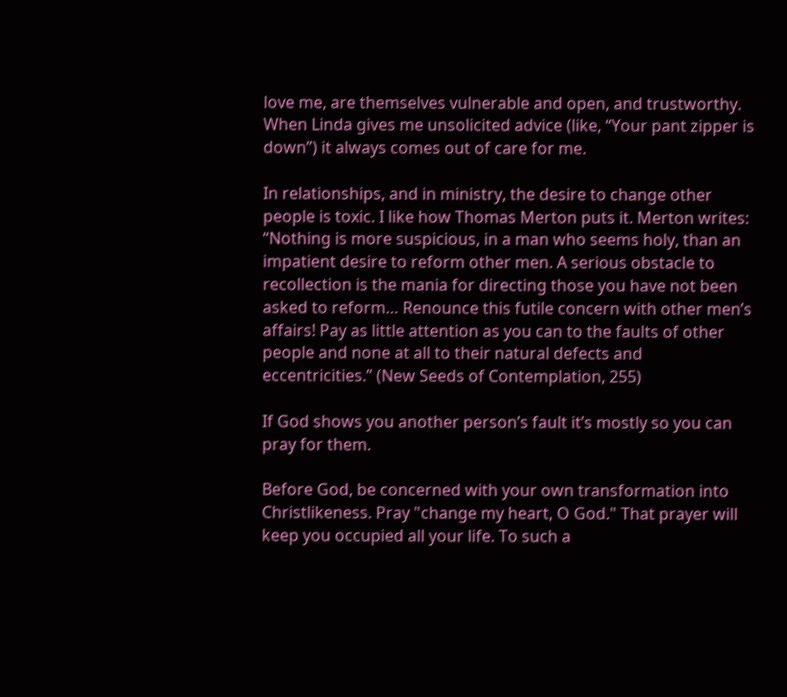love me, are themselves vulnerable and open, and trustworthy. When Linda gives me unsolicited advice (like, “Your pant zipper is down”) it always comes out of care for me.

In relationships, and in ministry, the desire to change other people is toxic. I like how Thomas Merton puts it. Merton writes: “Nothing is more suspicious, in a man who seems holy, than an impatient desire to reform other men. A serious obstacle to recollection is the mania for directing those you have not been asked to reform… Renounce this futile concern with other men’s affairs! Pay as little attention as you can to the faults of other people and none at all to their natural defects and eccentricities.” (New Seeds of Contemplation, 255)

If God shows you another person’s fault it’s mostly so you can pray for them.

Before God, be concerned with your own transformation into Christlikeness. Pray "change my heart, O God." That prayer will keep you occupied all your life. To such a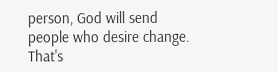person, God will send people who desire change. That's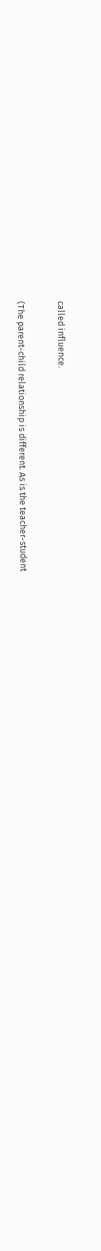called influence.

(The parent-child relationship is different. As is the teacher-student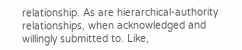relationship. As are hierarchical-authority relationships, when acknowledged and willingly submitted to. Like,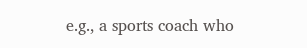e.g., a sports coach who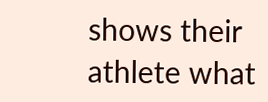shows their athlete what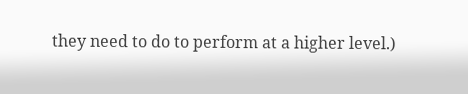they need to do to perform at a higher level.)